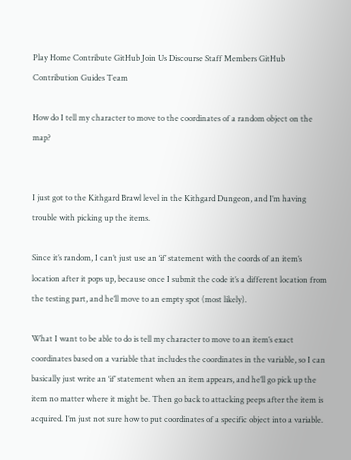Play Home Contribute GitHub Join Us Discourse Staff Members GitHub Contribution Guides Team

How do I tell my character to move to the coordinates of a random object on the map?


I just got to the Kithgard Brawl level in the Kithgard Dungeon, and I’m having trouble with picking up the items.

Since it’s random, I can’t just use an ‘if’ statement with the coords of an item’s location after it pops up, because once I submit the code it’s a different location from the testing part, and he’ll move to an empty spot (most likely).

What I want to be able to do is tell my character to move to an item’s exact coordinates based on a variable that includes the coordinates in the variable, so I can basically just write an ‘if’ statement when an item appears, and he’ll go pick up the item no matter where it might be. Then go back to attacking peeps after the item is acquired. I’m just not sure how to put coordinates of a specific object into a variable.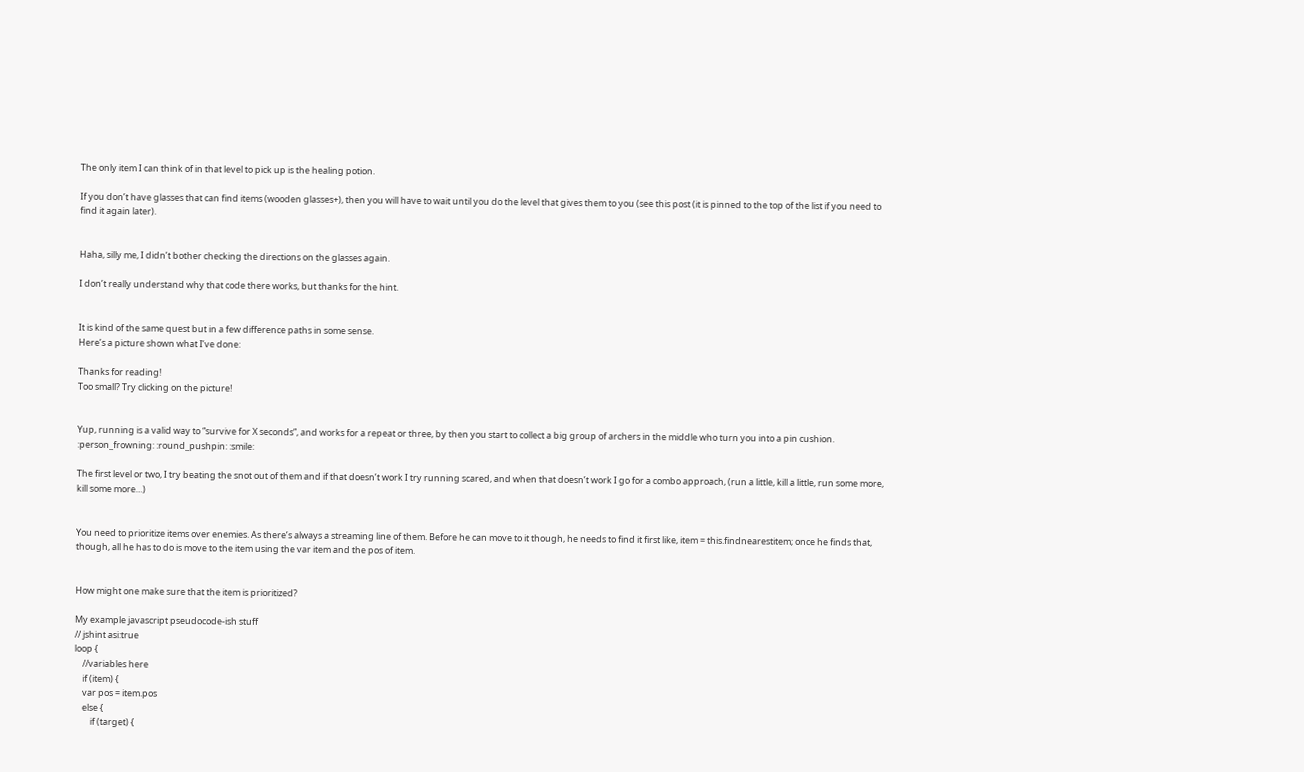The only item I can think of in that level to pick up is the healing potion.

If you don’t have glasses that can find items (wooden glasses+), then you will have to wait until you do the level that gives them to you (see this post (it is pinned to the top of the list if you need to find it again later).


Haha, silly me, I didn’t bother checking the directions on the glasses again.

I don’t really understand why that code there works, but thanks for the hint.


It is kind of the same quest but in a few difference paths in some sense.
Here’s a picture shown what I’ve done:

Thanks for reading!
Too small? Try clicking on the picture!


Yup, running is a valid way to “survive for X seconds”, and works for a repeat or three, by then you start to collect a big group of archers in the middle who turn you into a pin cushion. :person_frowning: :round_pushpin: :smile:

The first level or two, I try beating the snot out of them and if that doesn’t work I try running scared, and when that doesn’t work I go for a combo approach, (run a little, kill a little, run some more, kill some more…)


You need to prioritize items over enemies. As there’s always a streaming line of them. Before he can move to it though, he needs to find it first like, item = this.findnearestitem; once he finds that, though, all he has to do is move to the item using the var item and the pos of item.


How might one make sure that the item is prioritized?

My example javascript pseudocode-ish stuff
// jshint asi:true
loop {
    //variables here
    if (item) {
    var pos = item.pos
    else {
        if (target) {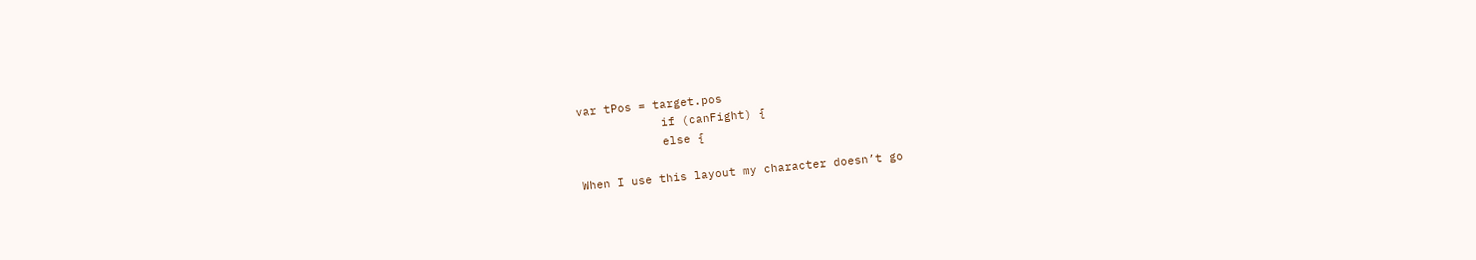var tPos = target.pos
            if (canFight) {
            else {

When I use this layout my character doesn’t go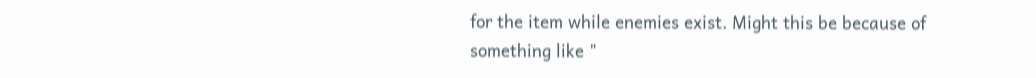for the item while enemies exist. Might this be because of something like "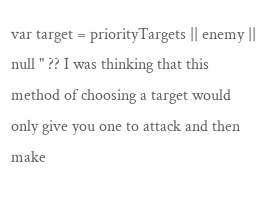var target = priorityTargets || enemy || null " ?? I was thinking that this method of choosing a target would only give you one to attack and then make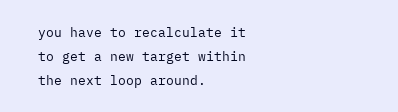you have to recalculate it to get a new target within the next loop around.